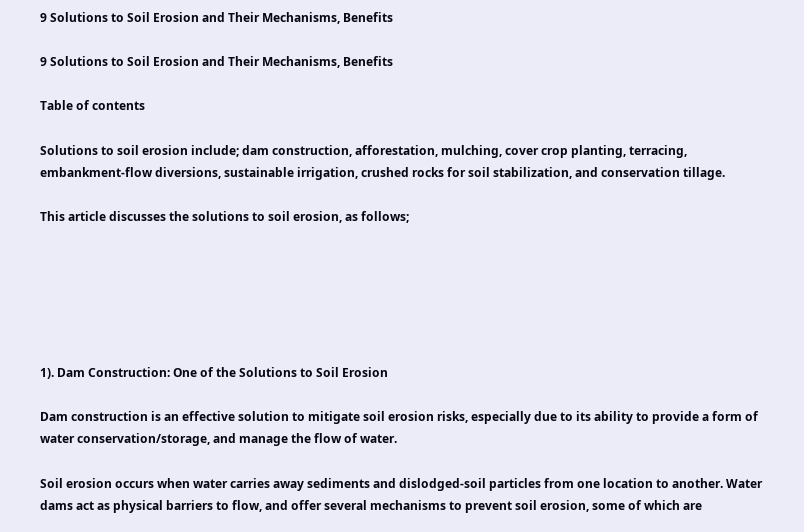9 Solutions to Soil Erosion and Their Mechanisms, Benefits

9 Solutions to Soil Erosion and Their Mechanisms, Benefits

Table of contents

Solutions to soil erosion include; dam construction, afforestation, mulching, cover crop planting, terracing, embankment-flow diversions, sustainable irrigation, crushed rocks for soil stabilization, and conservation tillage.

This article discusses the solutions to soil erosion, as follows;






1). Dam Construction: One of the Solutions to Soil Erosion

Dam construction is an effective solution to mitigate soil erosion risks, especially due to its ability to provide a form of water conservation/storage, and manage the flow of water.

Soil erosion occurs when water carries away sediments and dislodged-soil particles from one location to another. Water dams act as physical barriers to flow, and offer several mechanisms to prevent soil erosion, some of which are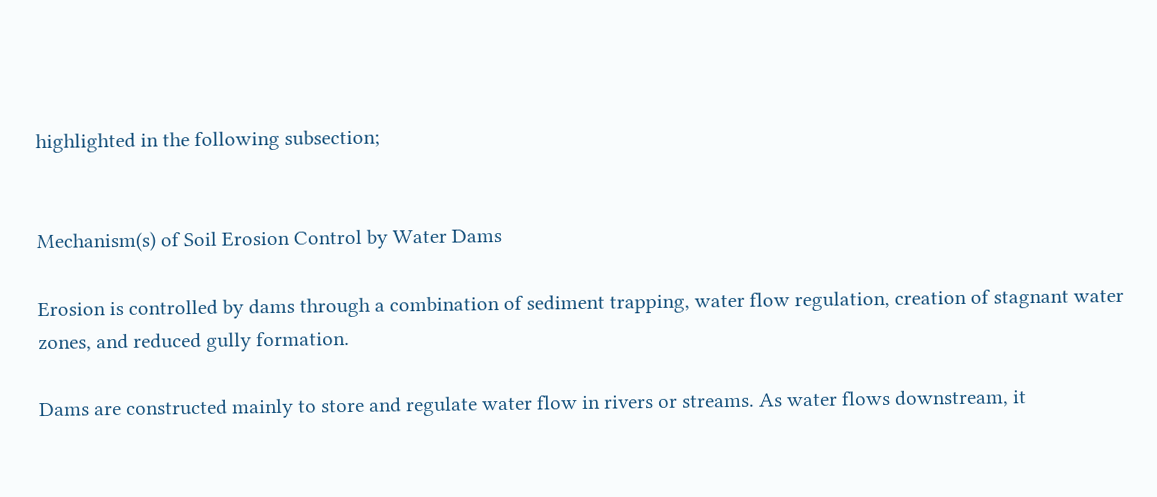highlighted in the following subsection;


Mechanism(s) of Soil Erosion Control by Water Dams

Erosion is controlled by dams through a combination of sediment trapping, water flow regulation, creation of stagnant water zones, and reduced gully formation.

Dams are constructed mainly to store and regulate water flow in rivers or streams. As water flows downstream, it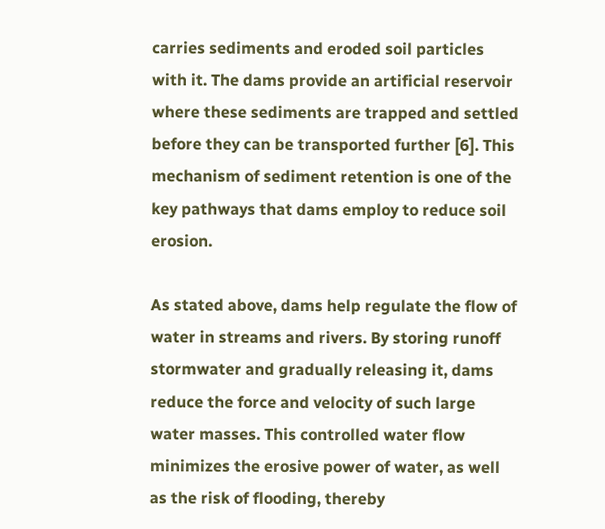carries sediments and eroded soil particles with it. The dams provide an artificial reservoir where these sediments are trapped and settled before they can be transported further [6]. This mechanism of sediment retention is one of the key pathways that dams employ to reduce soil erosion.

As stated above, dams help regulate the flow of water in streams and rivers. By storing runoff stormwater and gradually releasing it, dams reduce the force and velocity of such large water masses. This controlled water flow minimizes the erosive power of water, as well as the risk of flooding, thereby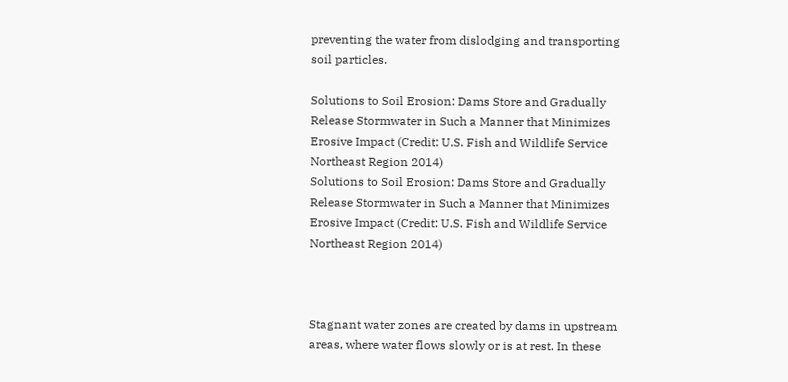preventing the water from dislodging and transporting soil particles.

Solutions to Soil Erosion: Dams Store and Gradually Release Stormwater in Such a Manner that Minimizes Erosive Impact (Credit: U.S. Fish and Wildlife Service Northeast Region 2014)
Solutions to Soil Erosion: Dams Store and Gradually Release Stormwater in Such a Manner that Minimizes Erosive Impact (Credit: U.S. Fish and Wildlife Service Northeast Region 2014)



Stagnant water zones are created by dams in upstream areas, where water flows slowly or is at rest. In these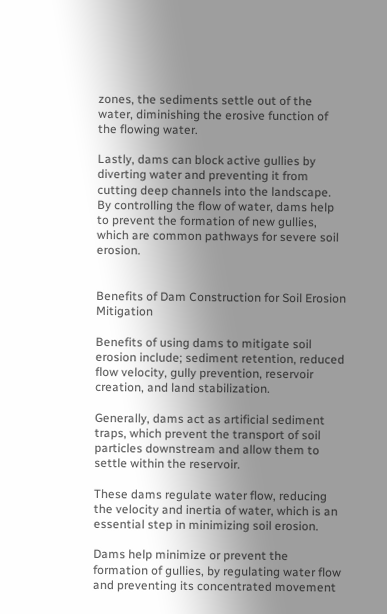zones, the sediments settle out of the water, diminishing the erosive function of the flowing water.

Lastly, dams can block active gullies by diverting water and preventing it from cutting deep channels into the landscape. By controlling the flow of water, dams help to prevent the formation of new gullies, which are common pathways for severe soil erosion.


Benefits of Dam Construction for Soil Erosion Mitigation

Benefits of using dams to mitigate soil erosion include; sediment retention, reduced flow velocity, gully prevention, reservoir creation, and land stabilization.

Generally, dams act as artificial sediment traps, which prevent the transport of soil particles downstream and allow them to settle within the reservoir.

These dams regulate water flow, reducing the velocity and inertia of water, which is an essential step in minimizing soil erosion.

Dams help minimize or prevent the formation of gullies, by regulating water flow and preventing its concentrated movement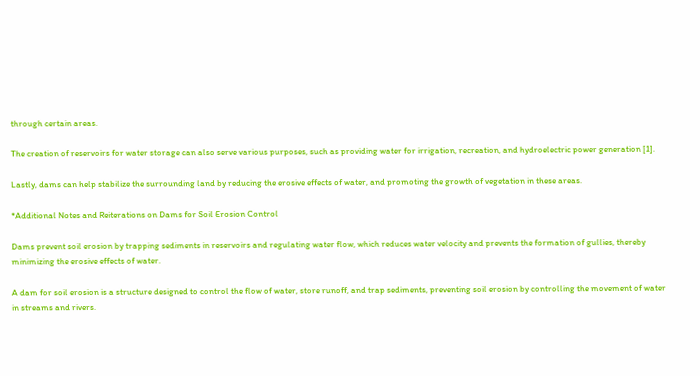through certain areas.

The creation of reservoirs for water storage can also serve various purposes, such as providing water for irrigation, recreation, and hydroelectric power generation [1].

Lastly, dams can help stabilize the surrounding land by reducing the erosive effects of water, and promoting the growth of vegetation in these areas.

*Additional Notes and Reiterations on Dams for Soil Erosion Control

Dams prevent soil erosion by trapping sediments in reservoirs and regulating water flow, which reduces water velocity and prevents the formation of gullies, thereby minimizing the erosive effects of water.

A dam for soil erosion is a structure designed to control the flow of water, store runoff, and trap sediments, preventing soil erosion by controlling the movement of water in streams and rivers.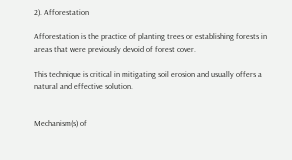2). Afforestation

Afforestation is the practice of planting trees or establishing forests in areas that were previously devoid of forest cover.

This technique is critical in mitigating soil erosion and usually offers a natural and effective solution.


Mechanism(s) of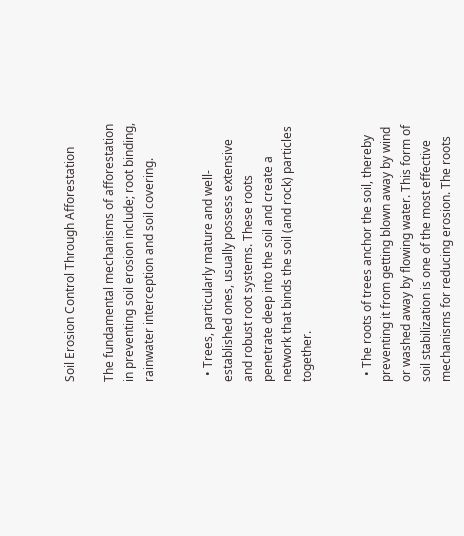Soil Erosion Control Through Afforestation

The fundamental mechanisms of afforestation in preventing soil erosion include; root binding, rainwater interception and soil covering.


  • Trees, particularly mature and well-established ones, usually possess extensive and robust root systems. These roots penetrate deep into the soil and create a network that binds the soil (and rock) particles together.


  • The roots of trees anchor the soil, thereby preventing it from getting blown away by wind or washed away by flowing water. This form of soil stabilization is one of the most effective mechanisms for reducing erosion. The roots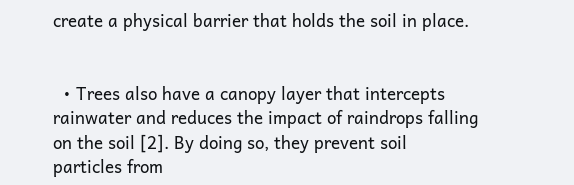create a physical barrier that holds the soil in place.


  • Trees also have a canopy layer that intercepts rainwater and reduces the impact of raindrops falling on the soil [2]. By doing so, they prevent soil particles from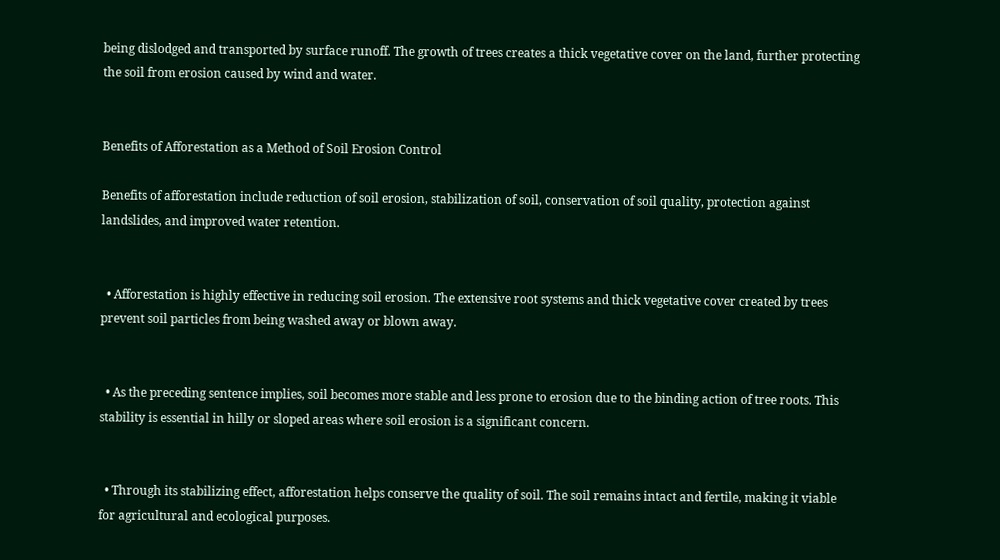being dislodged and transported by surface runoff. The growth of trees creates a thick vegetative cover on the land, further protecting the soil from erosion caused by wind and water.


Benefits of Afforestation as a Method of Soil Erosion Control

Benefits of afforestation include reduction of soil erosion, stabilization of soil, conservation of soil quality, protection against landslides, and improved water retention.


  • Afforestation is highly effective in reducing soil erosion. The extensive root systems and thick vegetative cover created by trees prevent soil particles from being washed away or blown away.


  • As the preceding sentence implies, soil becomes more stable and less prone to erosion due to the binding action of tree roots. This stability is essential in hilly or sloped areas where soil erosion is a significant concern.


  • Through its stabilizing effect, afforestation helps conserve the quality of soil. The soil remains intact and fertile, making it viable for agricultural and ecological purposes.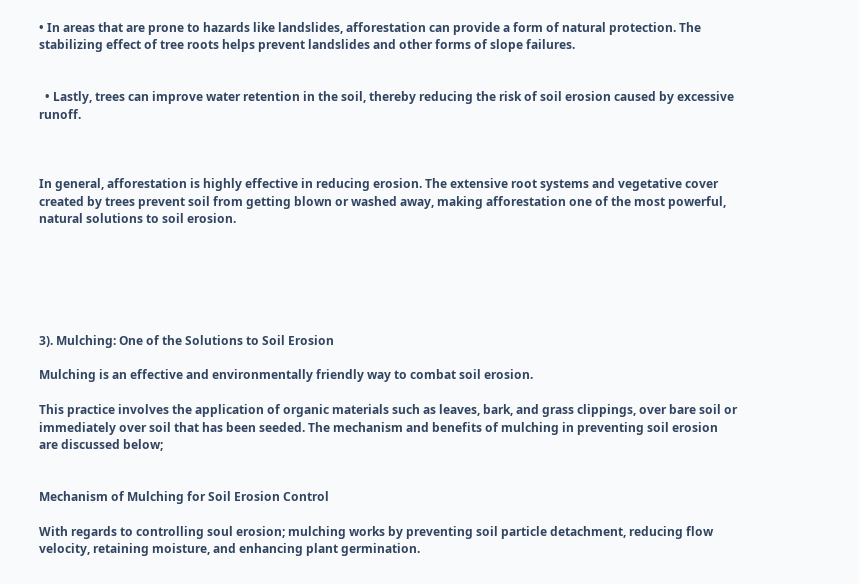• In areas that are prone to hazards like landslides, afforestation can provide a form of natural protection. The stabilizing effect of tree roots helps prevent landslides and other forms of slope failures.


  • Lastly, trees can improve water retention in the soil, thereby reducing the risk of soil erosion caused by excessive runoff.



In general, afforestation is highly effective in reducing erosion. The extensive root systems and vegetative cover created by trees prevent soil from getting blown or washed away, making afforestation one of the most powerful, natural solutions to soil erosion.






3). Mulching: One of the Solutions to Soil Erosion

Mulching is an effective and environmentally friendly way to combat soil erosion.

This practice involves the application of organic materials such as leaves, bark, and grass clippings, over bare soil or immediately over soil that has been seeded. The mechanism and benefits of mulching in preventing soil erosion are discussed below;


Mechanism of Mulching for Soil Erosion Control

With regards to controlling soul erosion; mulching works by preventing soil particle detachment, reducing flow velocity, retaining moisture, and enhancing plant germination.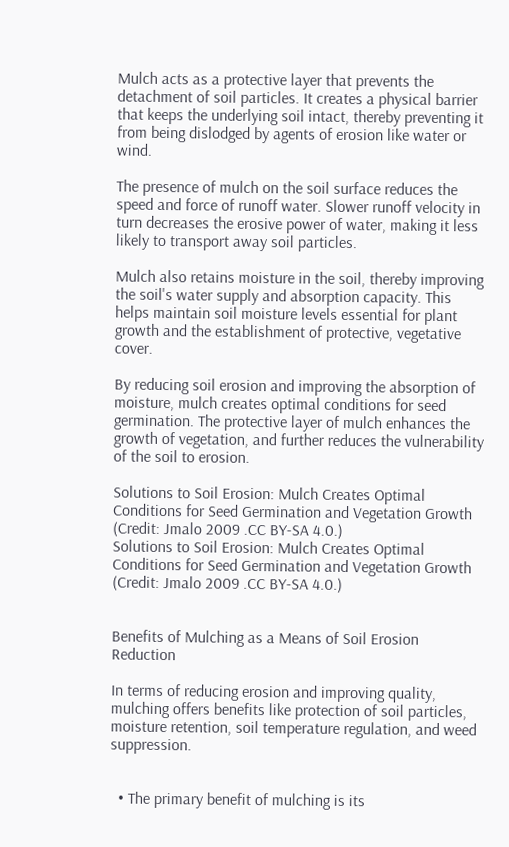Mulch acts as a protective layer that prevents the detachment of soil particles. It creates a physical barrier that keeps the underlying soil intact, thereby preventing it from being dislodged by agents of erosion like water or wind.

The presence of mulch on the soil surface reduces the speed and force of runoff water. Slower runoff velocity in turn decreases the erosive power of water, making it less likely to transport away soil particles.

Mulch also retains moisture in the soil, thereby improving the soil's water supply and absorption capacity. This helps maintain soil moisture levels essential for plant growth and the establishment of protective, vegetative cover.

By reducing soil erosion and improving the absorption of moisture, mulch creates optimal conditions for seed germination. The protective layer of mulch enhances the growth of vegetation, and further reduces the vulnerability of the soil to erosion.

Solutions to Soil Erosion: Mulch Creates Optimal Conditions for Seed Germination and Vegetation Growth (Credit: Jmalo 2009 .CC BY-SA 4.0.)
Solutions to Soil Erosion: Mulch Creates Optimal Conditions for Seed Germination and Vegetation Growth (Credit: Jmalo 2009 .CC BY-SA 4.0.)


Benefits of Mulching as a Means of Soil Erosion Reduction

In terms of reducing erosion and improving quality, mulching offers benefits like protection of soil particles, moisture retention, soil temperature regulation, and weed suppression.


  • The primary benefit of mulching is its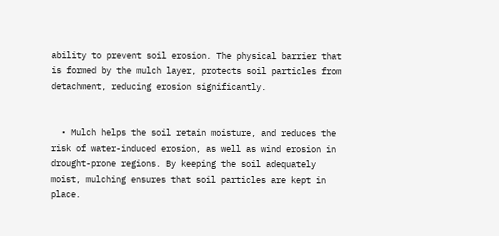ability to prevent soil erosion. The physical barrier that is formed by the mulch layer, protects soil particles from detachment, reducing erosion significantly.


  • Mulch helps the soil retain moisture, and reduces the risk of water-induced erosion, as well as wind erosion in drought-prone regions. By keeping the soil adequately moist, mulching ensures that soil particles are kept in place.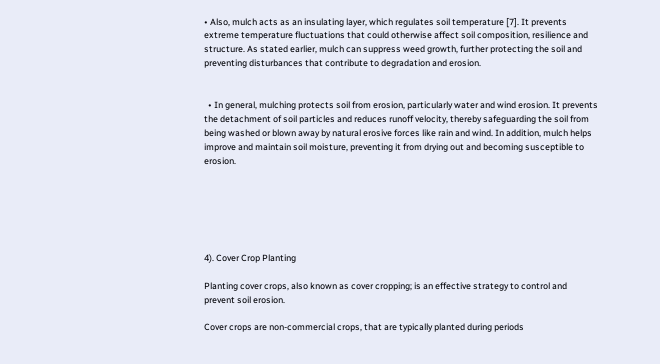• Also, mulch acts as an insulating layer, which regulates soil temperature [7]. It prevents extreme temperature fluctuations that could otherwise affect soil composition, resilience and structure. As stated earlier, mulch can suppress weed growth, further protecting the soil and preventing disturbances that contribute to degradation and erosion.


  • In general, mulching protects soil from erosion, particularly water and wind erosion. It prevents the detachment of soil particles and reduces runoff velocity, thereby safeguarding the soil from being washed or blown away by natural erosive forces like rain and wind. In addition, mulch helps improve and maintain soil moisture, preventing it from drying out and becoming susceptible to erosion.






4). Cover Crop Planting

Planting cover crops, also known as cover cropping; is an effective strategy to control and prevent soil erosion.

Cover crops are non-commercial crops, that are typically planted during periods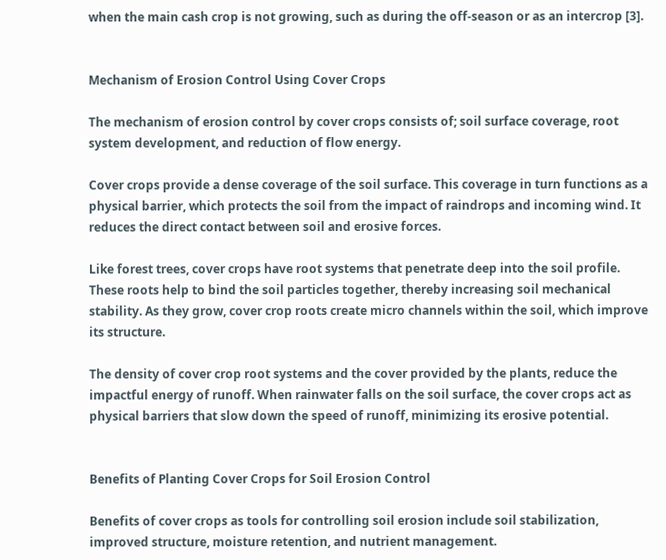when the main cash crop is not growing, such as during the off-season or as an intercrop [3].


Mechanism of Erosion Control Using Cover Crops

The mechanism of erosion control by cover crops consists of; soil surface coverage, root system development, and reduction of flow energy.

Cover crops provide a dense coverage of the soil surface. This coverage in turn functions as a physical barrier, which protects the soil from the impact of raindrops and incoming wind. It reduces the direct contact between soil and erosive forces.

Like forest trees, cover crops have root systems that penetrate deep into the soil profile. These roots help to bind the soil particles together, thereby increasing soil mechanical stability. As they grow, cover crop roots create micro channels within the soil, which improve its structure.

The density of cover crop root systems and the cover provided by the plants, reduce the impactful energy of runoff. When rainwater falls on the soil surface, the cover crops act as physical barriers that slow down the speed of runoff, minimizing its erosive potential.


Benefits of Planting Cover Crops for Soil Erosion Control

Benefits of cover crops as tools for controlling soil erosion include soil stabilization, improved structure, moisture retention, and nutrient management.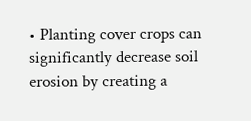• Planting cover crops can significantly decrease soil erosion by creating a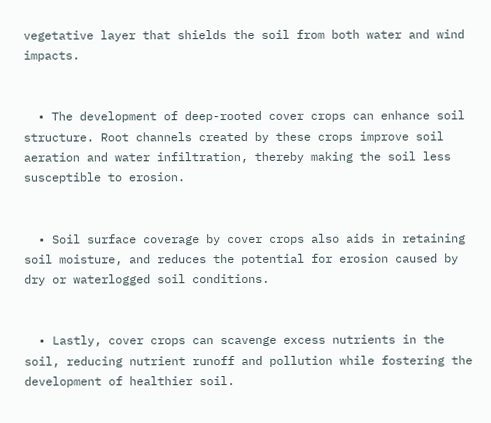vegetative layer that shields the soil from both water and wind impacts.


  • The development of deep-rooted cover crops can enhance soil structure. Root channels created by these crops improve soil aeration and water infiltration, thereby making the soil less susceptible to erosion.


  • Soil surface coverage by cover crops also aids in retaining soil moisture, and reduces the potential for erosion caused by dry or waterlogged soil conditions.


  • Lastly, cover crops can scavenge excess nutrients in the soil, reducing nutrient runoff and pollution while fostering the development of healthier soil.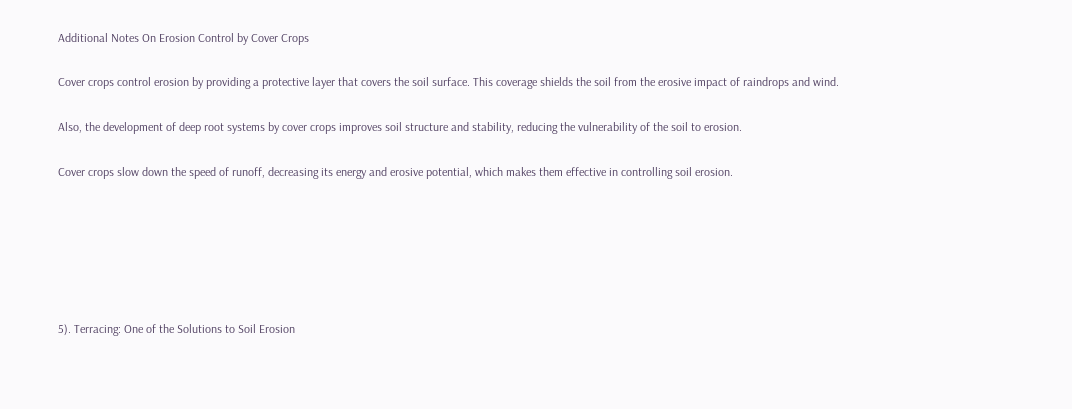Additional Notes On Erosion Control by Cover Crops

Cover crops control erosion by providing a protective layer that covers the soil surface. This coverage shields the soil from the erosive impact of raindrops and wind.

Also, the development of deep root systems by cover crops improves soil structure and stability, reducing the vulnerability of the soil to erosion.

Cover crops slow down the speed of runoff, decreasing its energy and erosive potential, which makes them effective in controlling soil erosion.






5). Terracing: One of the Solutions to Soil Erosion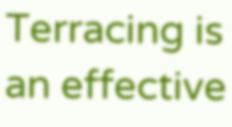Terracing is an effective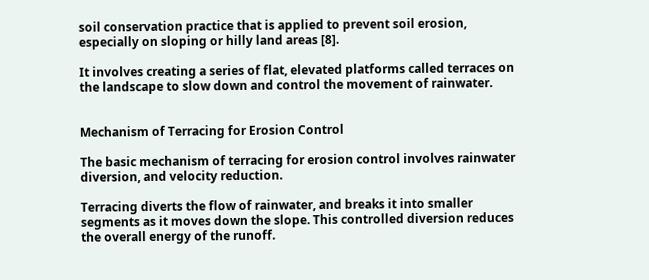soil conservation practice that is applied to prevent soil erosion, especially on sloping or hilly land areas [8].

It involves creating a series of flat, elevated platforms called terraces on the landscape to slow down and control the movement of rainwater.


Mechanism of Terracing for Erosion Control

The basic mechanism of terracing for erosion control involves rainwater diversion, and velocity reduction.

Terracing diverts the flow of rainwater, and breaks it into smaller segments as it moves down the slope. This controlled diversion reduces the overall energy of the runoff.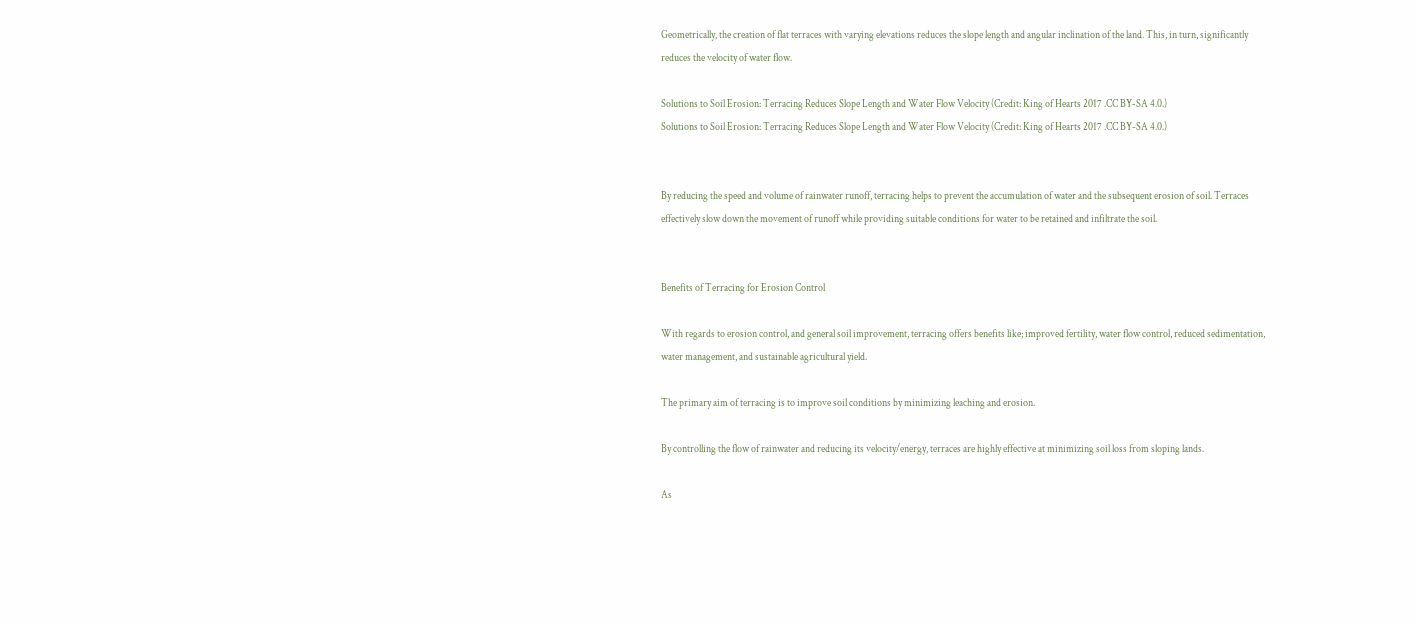Geometrically, the creation of flat terraces with varying elevations reduces the slope length and angular inclination of the land. This, in turn, significantly reduces the velocity of water flow.

Solutions to Soil Erosion: Terracing Reduces Slope Length and Water Flow Velocity (Credit: King of Hearts 2017 .CC BY-SA 4.0.)
Solutions to Soil Erosion: Terracing Reduces Slope Length and Water Flow Velocity (Credit: King of Hearts 2017 .CC BY-SA 4.0.)


By reducing the speed and volume of rainwater runoff, terracing helps to prevent the accumulation of water and the subsequent erosion of soil. Terraces effectively slow down the movement of runoff while providing suitable conditions for water to be retained and infiltrate the soil.


Benefits of Terracing for Erosion Control

With regards to erosion control, and general soil improvement, terracing offers benefits like; improved fertility, water flow control, reduced sedimentation, water management, and sustainable agricultural yield.

The primary aim of terracing is to improve soil conditions by minimizing leaching and erosion.

By controlling the flow of rainwater and reducing its velocity/energy, terraces are highly effective at minimizing soil loss from sloping lands.

As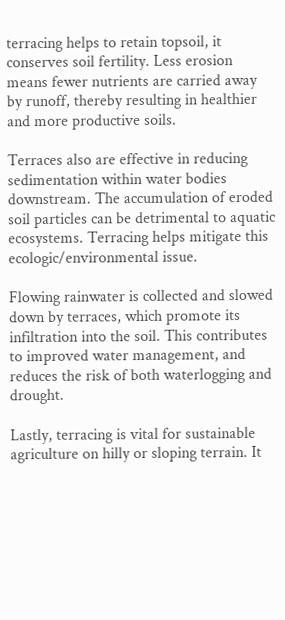terracing helps to retain topsoil, it conserves soil fertility. Less erosion means fewer nutrients are carried away by runoff, thereby resulting in healthier and more productive soils.

Terraces also are effective in reducing sedimentation within water bodies downstream. The accumulation of eroded soil particles can be detrimental to aquatic ecosystems. Terracing helps mitigate this ecologic/environmental issue.

Flowing rainwater is collected and slowed down by terraces, which promote its infiltration into the soil. This contributes to improved water management, and reduces the risk of both waterlogging and drought.

Lastly, terracing is vital for sustainable agriculture on hilly or sloping terrain. It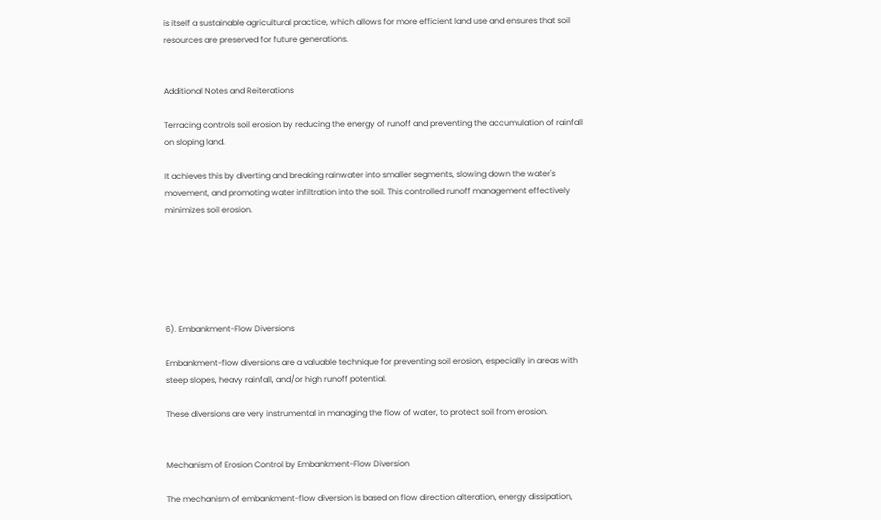is itself a sustainable agricultural practice, which allows for more efficient land use and ensures that soil resources are preserved for future generations.


Additional Notes and Reiterations

Terracing controls soil erosion by reducing the energy of runoff and preventing the accumulation of rainfall on sloping land.

It achieves this by diverting and breaking rainwater into smaller segments, slowing down the water's movement, and promoting water infiltration into the soil. This controlled runoff management effectively minimizes soil erosion.






6). Embankment-Flow Diversions

Embankment-flow diversions are a valuable technique for preventing soil erosion, especially in areas with steep slopes, heavy rainfall, and/or high runoff potential.

These diversions are very instrumental in managing the flow of water, to protect soil from erosion.


Mechanism of Erosion Control by Embankment-Flow Diversion

The mechanism of embankment-flow diversion is based on flow direction alteration, energy dissipation,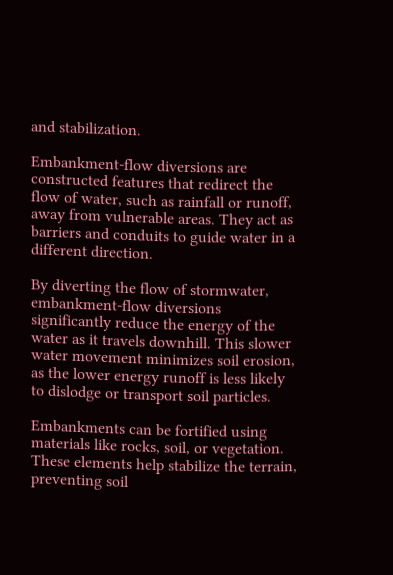and stabilization.

Embankment-flow diversions are constructed features that redirect the flow of water, such as rainfall or runoff, away from vulnerable areas. They act as barriers and conduits to guide water in a different direction.

By diverting the flow of stormwater, embankment-flow diversions significantly reduce the energy of the water as it travels downhill. This slower water movement minimizes soil erosion, as the lower energy runoff is less likely to dislodge or transport soil particles.

Embankments can be fortified using materials like rocks, soil, or vegetation. These elements help stabilize the terrain, preventing soil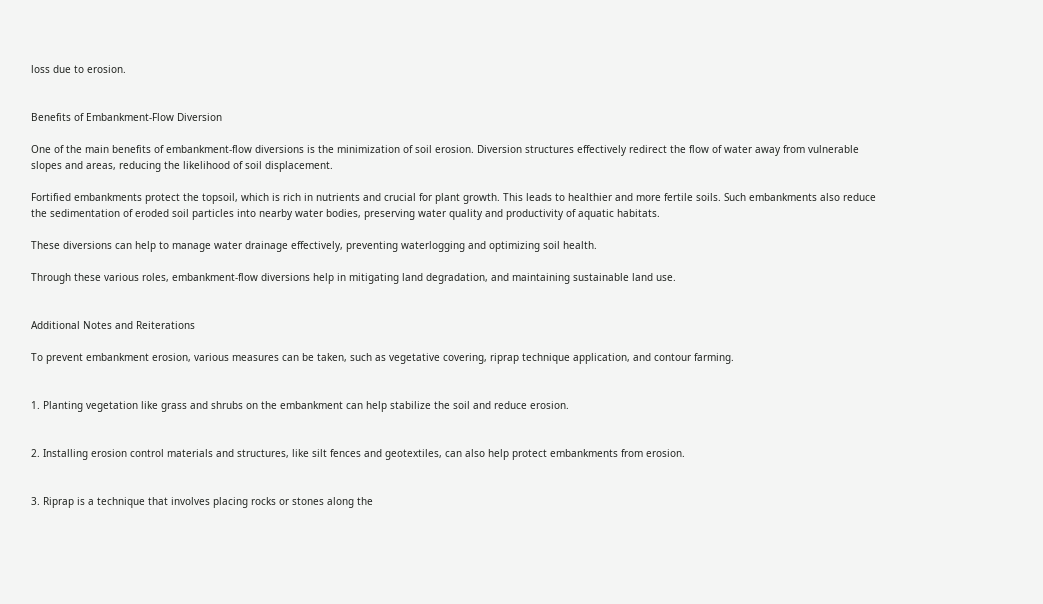loss due to erosion.


Benefits of Embankment-Flow Diversion

One of the main benefits of embankment-flow diversions is the minimization of soil erosion. Diversion structures effectively redirect the flow of water away from vulnerable slopes and areas, reducing the likelihood of soil displacement.

Fortified embankments protect the topsoil, which is rich in nutrients and crucial for plant growth. This leads to healthier and more fertile soils. Such embankments also reduce the sedimentation of eroded soil particles into nearby water bodies, preserving water quality and productivity of aquatic habitats.

These diversions can help to manage water drainage effectively, preventing waterlogging and optimizing soil health.

Through these various roles, embankment-flow diversions help in mitigating land degradation, and maintaining sustainable land use.


Additional Notes and Reiterations

To prevent embankment erosion, various measures can be taken, such as vegetative covering, riprap technique application, and contour farming.


1. Planting vegetation like grass and shrubs on the embankment can help stabilize the soil and reduce erosion.


2. Installing erosion control materials and structures, like silt fences and geotextiles, can also help protect embankments from erosion.


3. Riprap is a technique that involves placing rocks or stones along the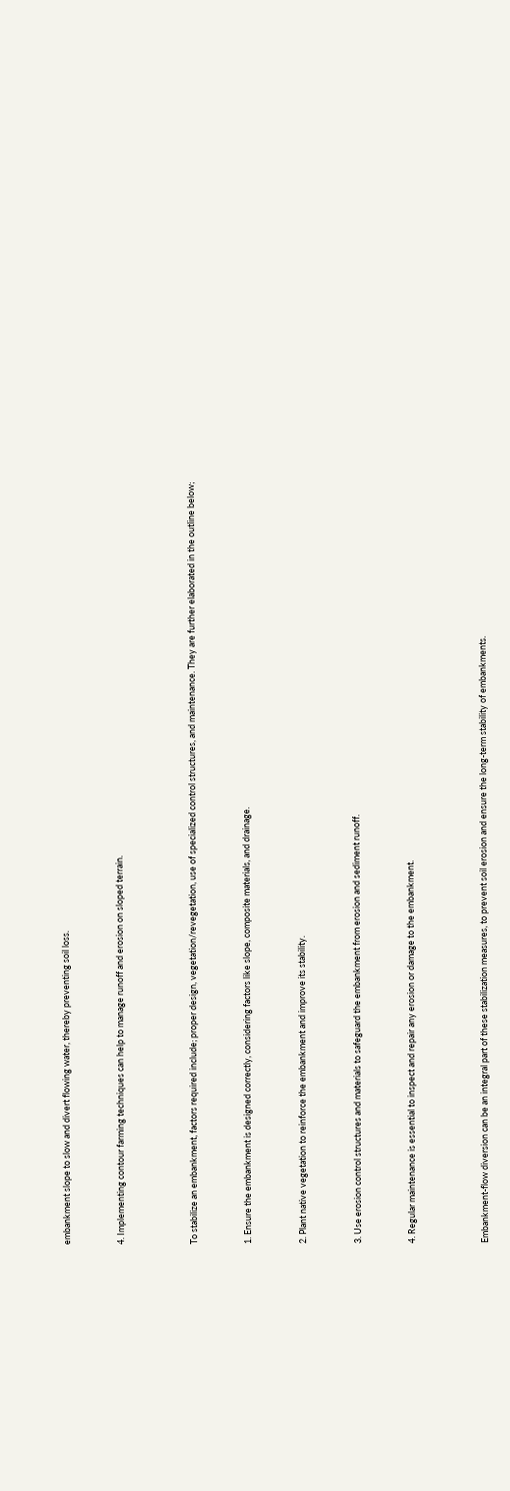embankment slope to slow and divert flowing water, thereby preventing soil loss.


4. Implementing contour farming techniques can help to manage runoff and erosion on sloped terrain.



To stabilize an embankment, factors required include; proper design, vegetation/revegetation, use of specialized control structures, and maintenance. They are further elaborated in the outline below;


1. Ensure the embankment is designed correctly, considering factors like slope, composite materials, and drainage.


2. Plant native vegetation to reinforce the embankment and improve its stability.


3. Use erosion control structures and materials to safeguard the embankment from erosion and sediment runoff.


4. Regular maintenance is essential to inspect and repair any erosion or damage to the embankment.



Embankment-flow diversion can be an integral part of these stabilization measures, to prevent soil erosion and ensure the long-term stability of embankments.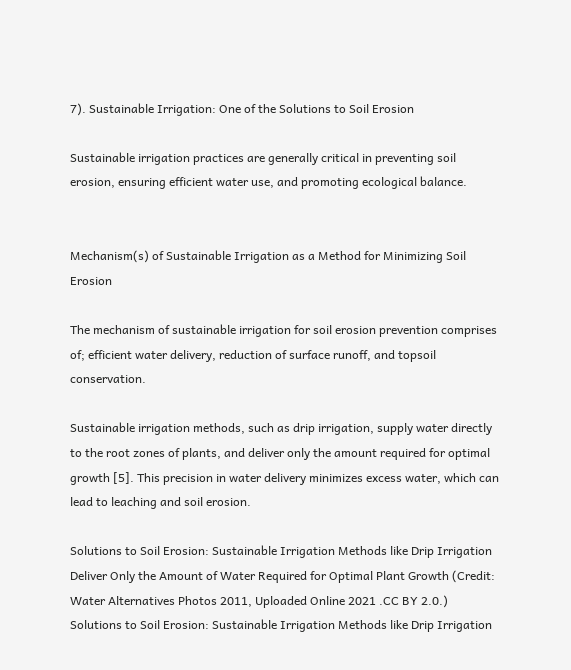7). Sustainable Irrigation: One of the Solutions to Soil Erosion

Sustainable irrigation practices are generally critical in preventing soil erosion, ensuring efficient water use, and promoting ecological balance.


Mechanism(s) of Sustainable Irrigation as a Method for Minimizing Soil Erosion

The mechanism of sustainable irrigation for soil erosion prevention comprises of; efficient water delivery, reduction of surface runoff, and topsoil conservation.

Sustainable irrigation methods, such as drip irrigation, supply water directly to the root zones of plants, and deliver only the amount required for optimal growth [5]. This precision in water delivery minimizes excess water, which can lead to leaching and soil erosion.

Solutions to Soil Erosion: Sustainable Irrigation Methods like Drip Irrigation Deliver Only the Amount of Water Required for Optimal Plant Growth (Credit: Water Alternatives Photos 2011, Uploaded Online 2021 .CC BY 2.0.)
Solutions to Soil Erosion: Sustainable Irrigation Methods like Drip Irrigation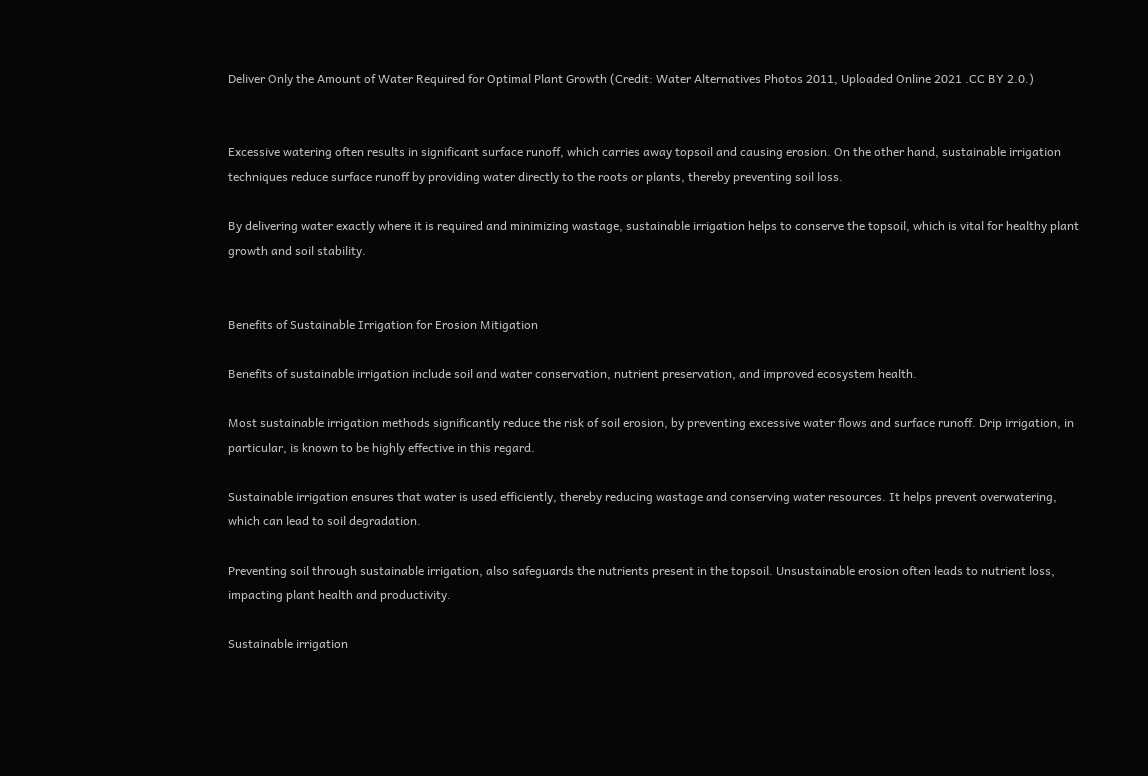Deliver Only the Amount of Water Required for Optimal Plant Growth (Credit: Water Alternatives Photos 2011, Uploaded Online 2021 .CC BY 2.0.)


Excessive watering often results in significant surface runoff, which carries away topsoil and causing erosion. On the other hand, sustainable irrigation techniques reduce surface runoff by providing water directly to the roots or plants, thereby preventing soil loss.

By delivering water exactly where it is required and minimizing wastage, sustainable irrigation helps to conserve the topsoil, which is vital for healthy plant growth and soil stability.


Benefits of Sustainable Irrigation for Erosion Mitigation

Benefits of sustainable irrigation include soil and water conservation, nutrient preservation, and improved ecosystem health.

Most sustainable irrigation methods significantly reduce the risk of soil erosion, by preventing excessive water flows and surface runoff. Drip irrigation, in particular, is known to be highly effective in this regard.

Sustainable irrigation ensures that water is used efficiently, thereby reducing wastage and conserving water resources. It helps prevent overwatering, which can lead to soil degradation.

Preventing soil through sustainable irrigation, also safeguards the nutrients present in the topsoil. Unsustainable erosion often leads to nutrient loss, impacting plant health and productivity.

Sustainable irrigation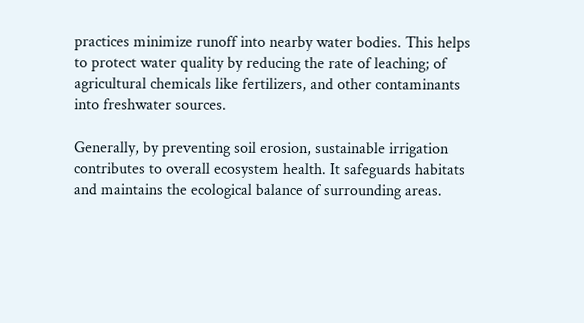practices minimize runoff into nearby water bodies. This helps to protect water quality by reducing the rate of leaching; of agricultural chemicals like fertilizers, and other contaminants into freshwater sources.

Generally, by preventing soil erosion, sustainable irrigation contributes to overall ecosystem health. It safeguards habitats and maintains the ecological balance of surrounding areas.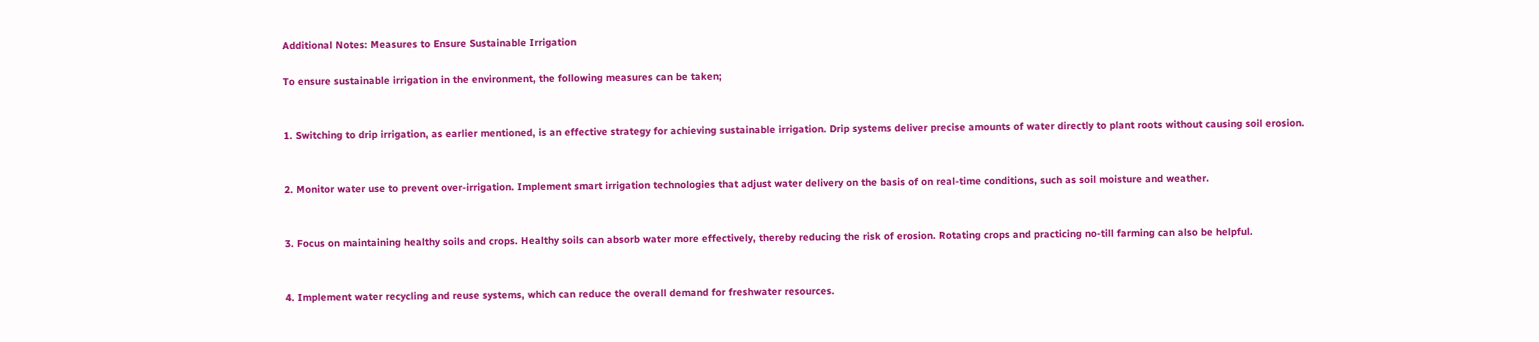Additional Notes: Measures to Ensure Sustainable Irrigation

To ensure sustainable irrigation in the environment, the following measures can be taken;


1. Switching to drip irrigation, as earlier mentioned, is an effective strategy for achieving sustainable irrigation. Drip systems deliver precise amounts of water directly to plant roots without causing soil erosion.


2. Monitor water use to prevent over-irrigation. Implement smart irrigation technologies that adjust water delivery on the basis of on real-time conditions, such as soil moisture and weather.


3. Focus on maintaining healthy soils and crops. Healthy soils can absorb water more effectively, thereby reducing the risk of erosion. Rotating crops and practicing no-till farming can also be helpful.


4. Implement water recycling and reuse systems, which can reduce the overall demand for freshwater resources.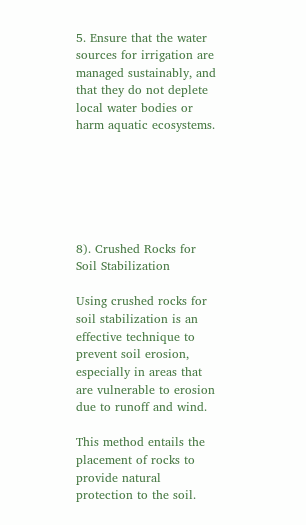5. Ensure that the water sources for irrigation are managed sustainably, and that they do not deplete local water bodies or harm aquatic ecosystems.






8). Crushed Rocks for Soil Stabilization

Using crushed rocks for soil stabilization is an effective technique to prevent soil erosion, especially in areas that are vulnerable to erosion due to runoff and wind.

This method entails the placement of rocks to provide natural protection to the soil.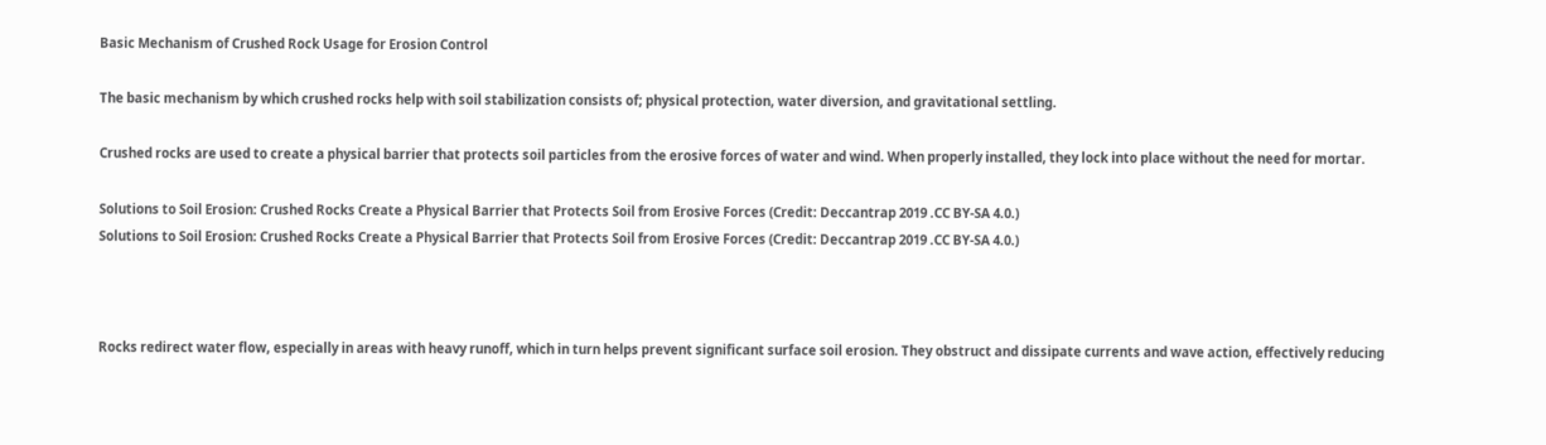Basic Mechanism of Crushed Rock Usage for Erosion Control

The basic mechanism by which crushed rocks help with soil stabilization consists of; physical protection, water diversion, and gravitational settling.

Crushed rocks are used to create a physical barrier that protects soil particles from the erosive forces of water and wind. When properly installed, they lock into place without the need for mortar.

Solutions to Soil Erosion: Crushed Rocks Create a Physical Barrier that Protects Soil from Erosive Forces (Credit: Deccantrap 2019 .CC BY-SA 4.0.)
Solutions to Soil Erosion: Crushed Rocks Create a Physical Barrier that Protects Soil from Erosive Forces (Credit: Deccantrap 2019 .CC BY-SA 4.0.)



Rocks redirect water flow, especially in areas with heavy runoff, which in turn helps prevent significant surface soil erosion. They obstruct and dissipate currents and wave action, effectively reducing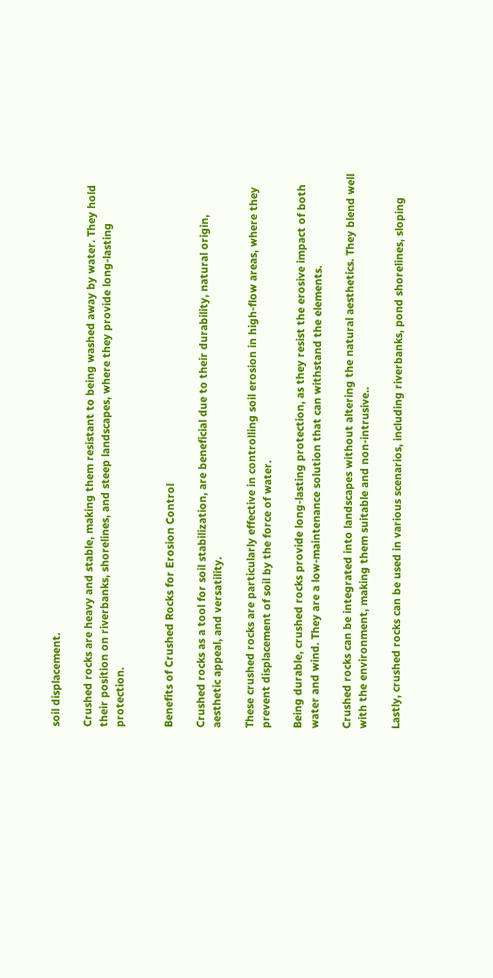soil displacement.

Crushed rocks are heavy and stable, making them resistant to being washed away by water. They hold their position on riverbanks, shorelines, and steep landscapes, where they provide long-lasting protection.


Benefits of Crushed Rocks for Erosion Control

Crushed rocks as a tool for soil stabilization, are beneficial due to their durability, natural origin, aesthetic appeal, and versatility.

These crushed rocks are particularly effective in controlling soil erosion in high-flow areas, where they prevent displacement of soil by the force of water.

Being durable, crushed rocks provide long-lasting protection, as they resist the erosive impact of both water and wind. They are a low-maintenance solution that can withstand the elements.

Crushed rocks can be integrated into landscapes without altering the natural aesthetics. They blend well with the environment, making them suitable and non-intrusive..

Lastly, crushed rocks can be used in various scenarios, including riverbanks, pond shorelines, sloping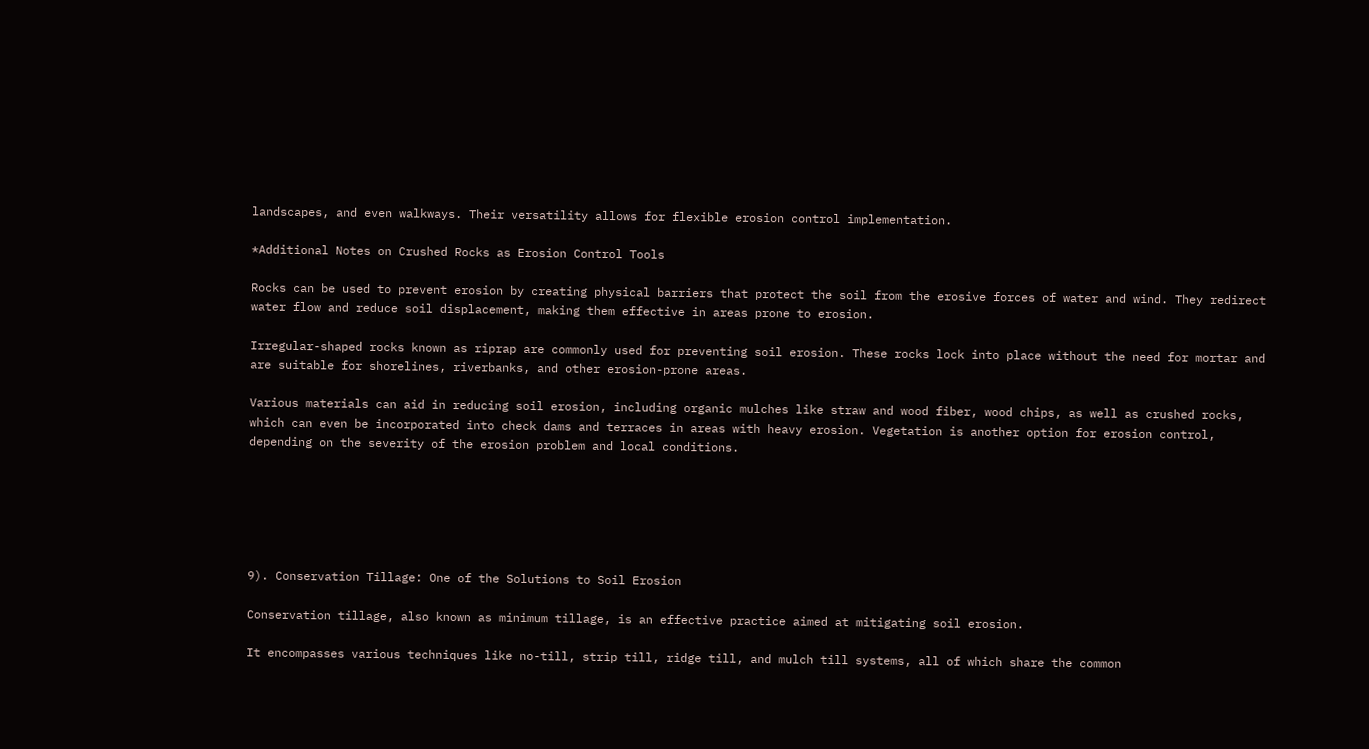landscapes, and even walkways. Their versatility allows for flexible erosion control implementation.

*Additional Notes on Crushed Rocks as Erosion Control Tools

Rocks can be used to prevent erosion by creating physical barriers that protect the soil from the erosive forces of water and wind. They redirect water flow and reduce soil displacement, making them effective in areas prone to erosion.

Irregular-shaped rocks known as riprap are commonly used for preventing soil erosion. These rocks lock into place without the need for mortar and are suitable for shorelines, riverbanks, and other erosion-prone areas.

Various materials can aid in reducing soil erosion, including organic mulches like straw and wood fiber, wood chips, as well as crushed rocks, which can even be incorporated into check dams and terraces in areas with heavy erosion. Vegetation is another option for erosion control, depending on the severity of the erosion problem and local conditions.






9). Conservation Tillage: One of the Solutions to Soil Erosion

Conservation tillage, also known as minimum tillage, is an effective practice aimed at mitigating soil erosion.

It encompasses various techniques like no-till, strip till, ridge till, and mulch till systems, all of which share the common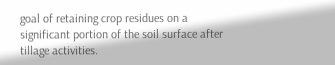goal of retaining crop residues on a significant portion of the soil surface after tillage activities.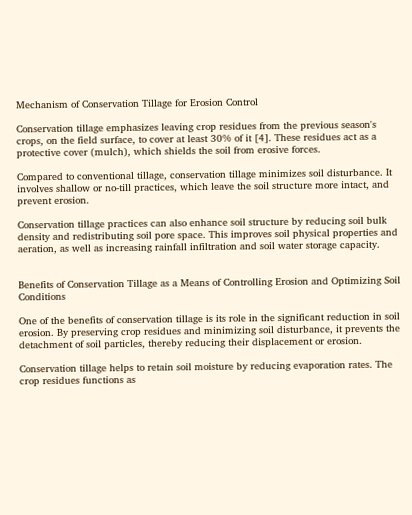Mechanism of Conservation Tillage for Erosion Control

Conservation tillage emphasizes leaving crop residues from the previous season's crops, on the field surface, to cover at least 30% of it [4]. These residues act as a protective cover (mulch), which shields the soil from erosive forces.

Compared to conventional tillage, conservation tillage minimizes soil disturbance. It involves shallow or no-till practices, which leave the soil structure more intact, and prevent erosion.

Conservation tillage practices can also enhance soil structure by reducing soil bulk density and redistributing soil pore space. This improves soil physical properties and aeration, as well as increasing rainfall infiltration and soil water storage capacity.


Benefits of Conservation Tillage as a Means of Controlling Erosion and Optimizing Soil Conditions

One of the benefits of conservation tillage is its role in the significant reduction in soil erosion. By preserving crop residues and minimizing soil disturbance, it prevents the detachment of soil particles, thereby reducing their displacement or erosion.

Conservation tillage helps to retain soil moisture by reducing evaporation rates. The crop residues functions as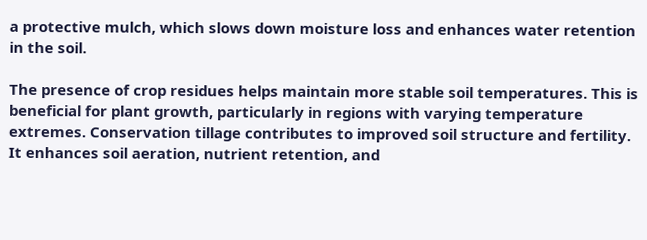a protective mulch, which slows down moisture loss and enhances water retention in the soil.

The presence of crop residues helps maintain more stable soil temperatures. This is beneficial for plant growth, particularly in regions with varying temperature extremes. Conservation tillage contributes to improved soil structure and fertility. It enhances soil aeration, nutrient retention, and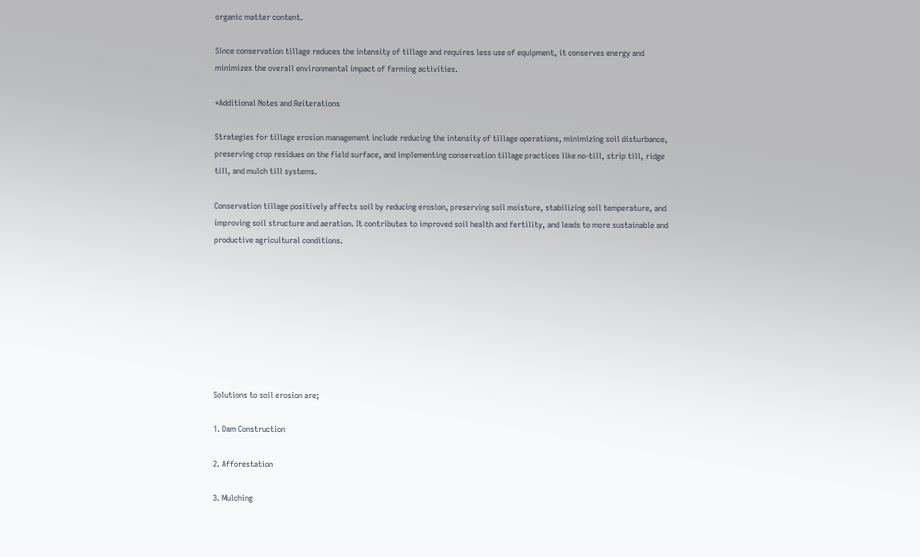organic matter content.

Since conservation tillage reduces the intensity of tillage and requires less use of equipment, it conserves energy and minimizes the overall environmental impact of farming activities.

*Additional Notes and Reiterations

Strategies for tillage erosion management include reducing the intensity of tillage operations, minimizing soil disturbance, preserving crop residues on the field surface, and implementing conservation tillage practices like no-till, strip till, ridge till, and mulch till systems.

Conservation tillage positively affects soil by reducing erosion, preserving soil moisture, stabilizing soil temperature, and improving soil structure and aeration. It contributes to improved soil health and fertility, and leads to more sustainable and productive agricultural conditions.








Solutions to soil erosion are;

1. Dam Construction

2. Afforestation

3. Mulching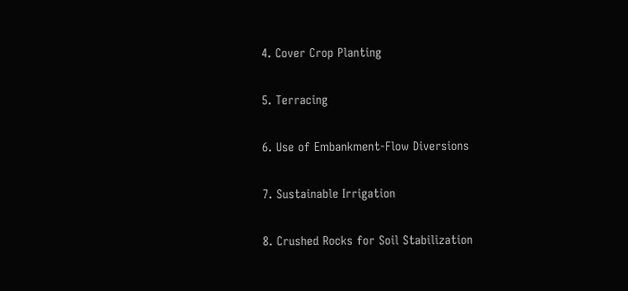4. Cover Crop Planting

5. Terracing

6. Use of Embankment-Flow Diversions

7. Sustainable Irrigation

8. Crushed Rocks for Soil Stabilization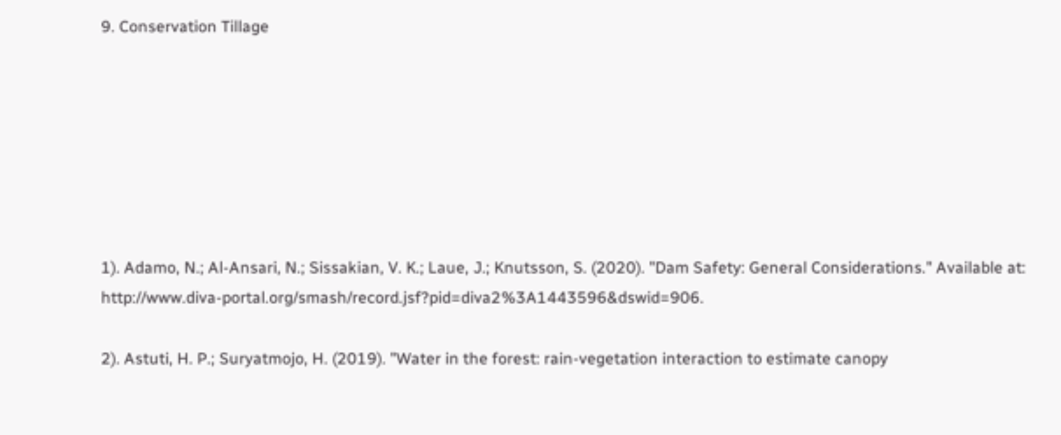9. Conservation Tillage







1). Adamo, N.; Al-Ansari, N.; Sissakian, V. K.; Laue, J.; Knutsson, S. (2020). "Dam Safety: General Considerations." Available at: http://www.diva-portal.org/smash/record.jsf?pid=diva2%3A1443596&dswid=906.

2). Astuti, H. P.; Suryatmojo, H. (2019). "Water in the forest: rain-vegetation interaction to estimate canopy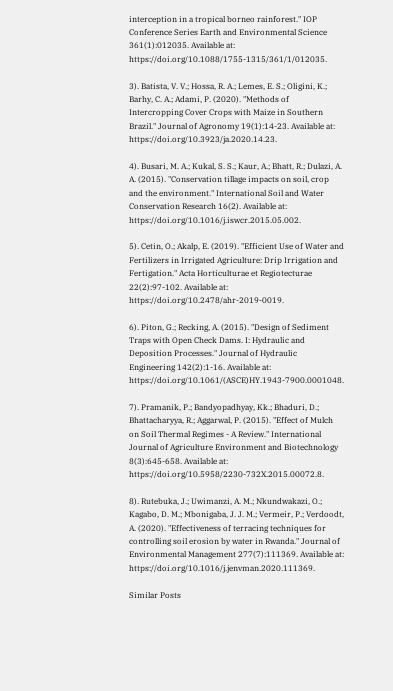interception in a tropical borneo rainforest." IOP Conference Series Earth and Environmental Science 361(1):012035. Available at: https://doi.org/10.1088/1755-1315/361/1/012035.

3). Batista, V. V.; Hossa, R. A.; Lemes, E. S.; Oligini, K.; Barhy, C. A.; Adami, P. (2020). "Methods of Intercropping Cover Crops with Maize in Southern Brazil." Journal of Agronomy 19(1):14-23. Available at: https://doi.org/10.3923/ja.2020.14.23.

4). Busari, M. A.; Kukal, S. S.; Kaur, A.; Bhatt, R.; Dulazi, A. A. (2015). "Conservation tillage impacts on soil, crop and the environment." International Soil and Water Conservation Research 16(2). Available at: https://doi.org/10.1016/j.iswcr.2015.05.002.

5). Cetin, O.; Akalp, E. (2019). "Efficient Use of Water and Fertilizers in Irrigated Agriculture: Drip Irrigation and Fertigation." Acta Horticulturae et Regiotecturae 22(2):97-102. Available at: https://doi.org/10.2478/ahr-2019-0019.

6). Piton, G.; Recking, A. (2015). "Design of Sediment Traps with Open Check Dams. I: Hydraulic and Deposition Processes." Journal of Hydraulic Engineering 142(2):1-16. Available at: https://doi.org/10.1061/(ASCE)HY.1943-7900.0001048.

7). Pramanik, P.; Bandyopadhyay, Kk.; Bhaduri, D.; Bhattacharyya, R.; Aggarwal, P. (2015). "Effect of Mulch on Soil Thermal Regimes - A Review." International Journal of Agriculture Environment and Biotechnology 8(3):645-658. Available at: https://doi.org/10.5958/2230-732X.2015.00072.8.

8). Rutebuka, J.; Uwimanzi, A. M.; Nkundwakazi, O.; Kagabo, D. M.; Mbonigaba, J. J. M.; Vermeir, P.; Verdoodt, A. (2020). "Effectiveness of terracing techniques for controlling soil erosion by water in Rwanda." Journal of Environmental Management 277(7):111369. Available at: https://doi.org/10.1016/j.jenvman.2020.111369.

Similar Posts